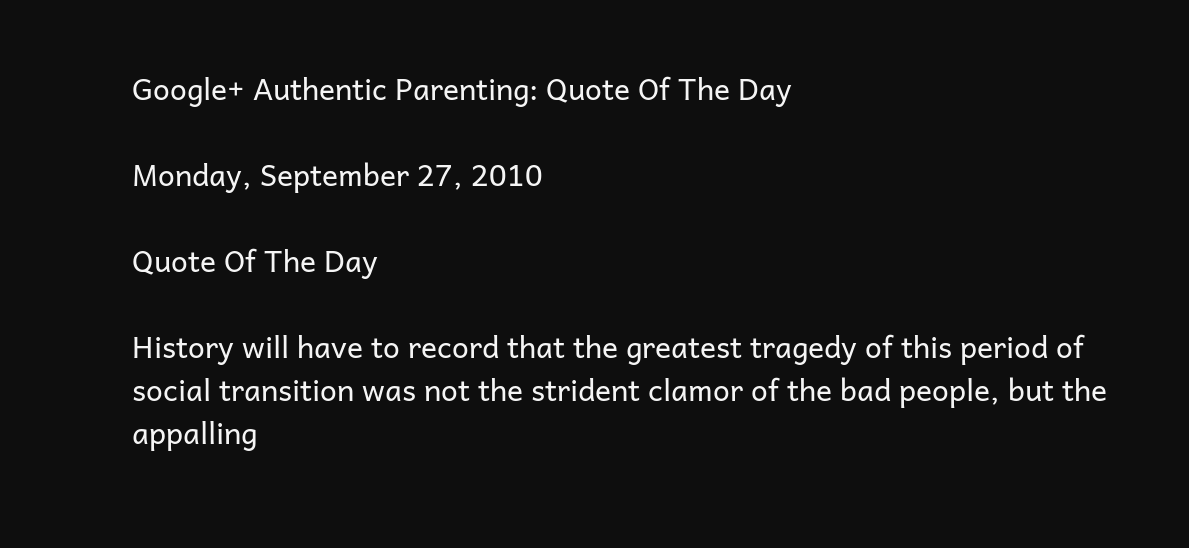Google+ Authentic Parenting: Quote Of The Day

Monday, September 27, 2010

Quote Of The Day

History will have to record that the greatest tragedy of this period of social transition was not the strident clamor of the bad people, but the appalling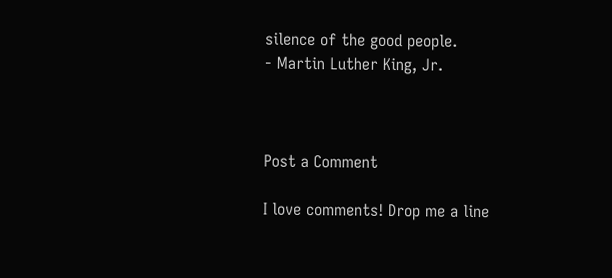silence of the good people.
- Martin Luther King, Jr.



Post a Comment

I love comments! Drop me a line